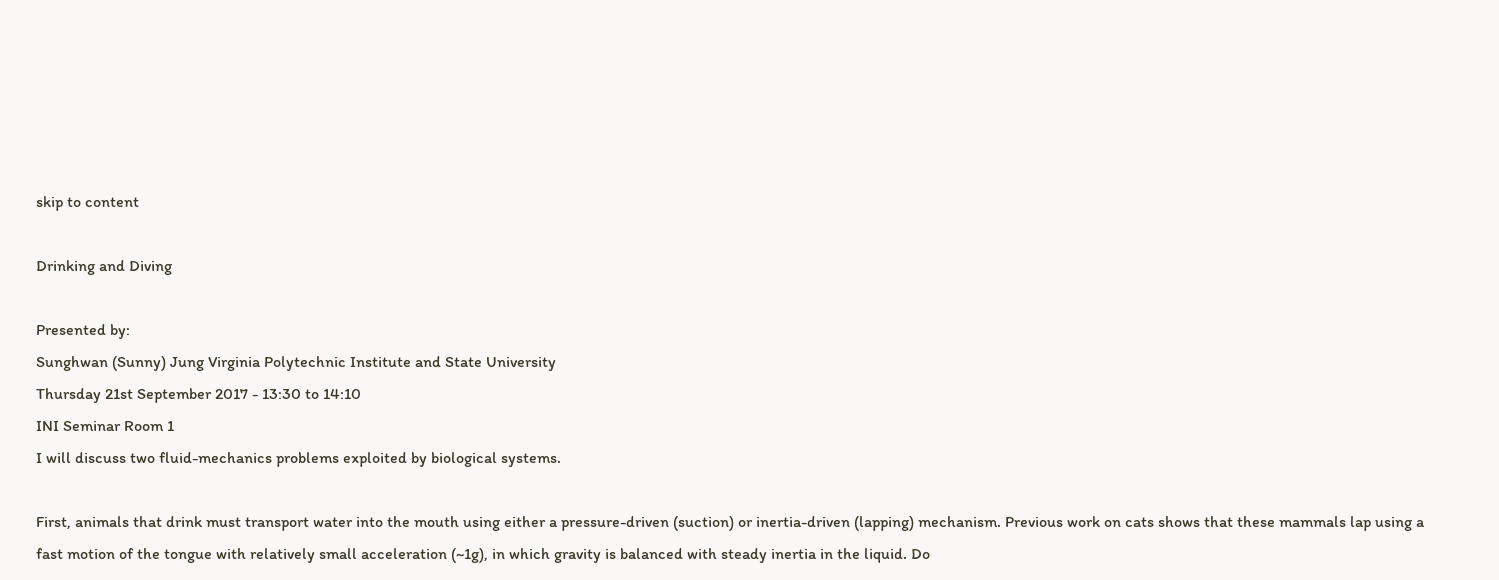skip to content

Drinking and Diving

Presented by:
Sunghwan (Sunny) Jung Virginia Polytechnic Institute and State University
Thursday 21st September 2017 - 13:30 to 14:10
INI Seminar Room 1
I will discuss two fluid-mechanics problems exploited by biological systems.

First, animals that drink must transport water into the mouth using either a pressure-driven (suction) or inertia-driven (lapping) mechanism. Previous work on cats shows that these mammals lap using a fast motion of the tongue with relatively small acceleration (~1g), in which gravity is balanced with steady inertia in the liquid. Do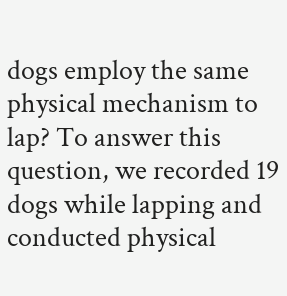dogs employ the same physical mechanism to lap? To answer this question, we recorded 19 dogs while lapping and conducted physical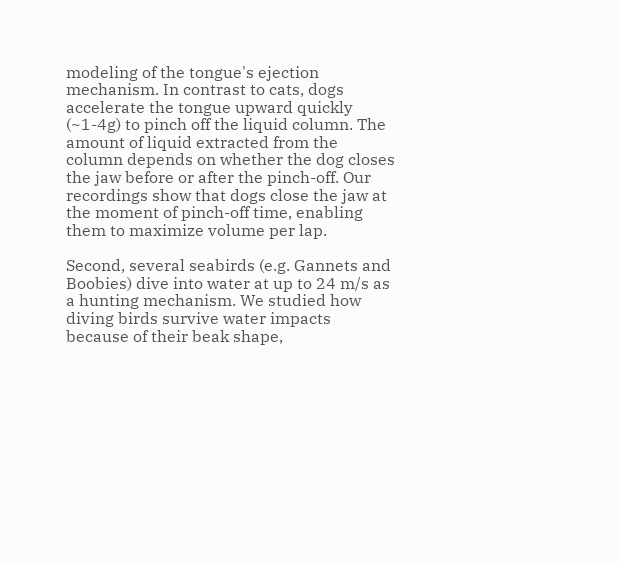modeling of the tongue's ejection mechanism. In contrast to cats, dogs accelerate the tongue upward quickly (~1-4g) to pinch off the liquid column. The amount of liquid extracted from the column depends on whether the dog closes the jaw before or after the pinch-off. Our recordings show that dogs close the jaw at the moment of pinch-off time, enabling them to maximize volume per lap.

Second, several seabirds (e.g. Gannets and Boobies) dive into water at up to 24 m/s as a hunting mechanism. We studied how diving birds survive water impacts because of their beak shape,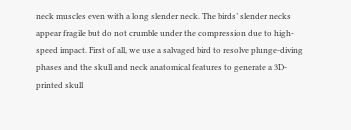neck muscles even with a long slender neck. The birds’ slender necks appear fragile but do not crumble under the compression due to high-speed impact. First of all, we use a salvaged bird to resolve plunge-diving phases and the skull and neck anatomical features to generate a 3D-printed skull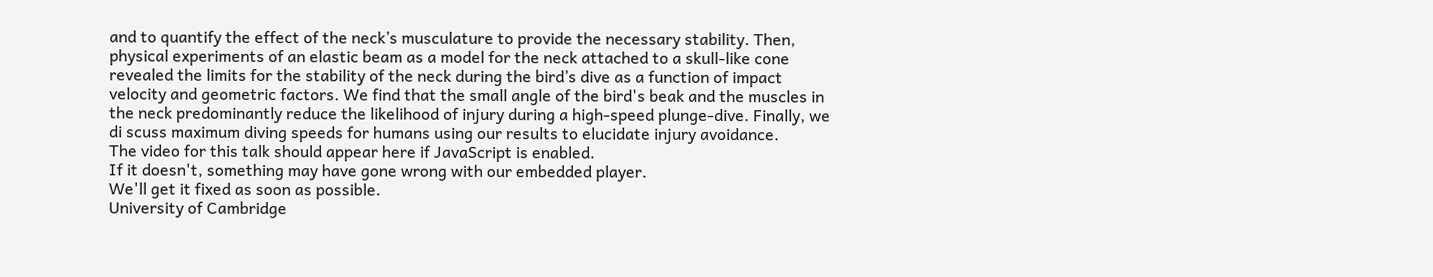and to quantify the effect of the neck’s musculature to provide the necessary stability. Then, physical experiments of an elastic beam as a model for the neck attached to a skull-like cone revealed the limits for the stability of the neck during the bird’s dive as a function of impact velocity and geometric factors. We find that the small angle of the bird's beak and the muscles in the neck predominantly reduce the likelihood of injury during a high-speed plunge-dive. Finally, we di scuss maximum diving speeds for humans using our results to elucidate injury avoidance.
The video for this talk should appear here if JavaScript is enabled.
If it doesn't, something may have gone wrong with our embedded player.
We'll get it fixed as soon as possible.
University of Cambridge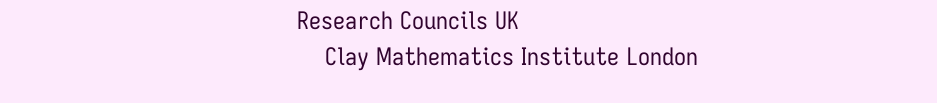Research Councils UK
    Clay Mathematics Institute London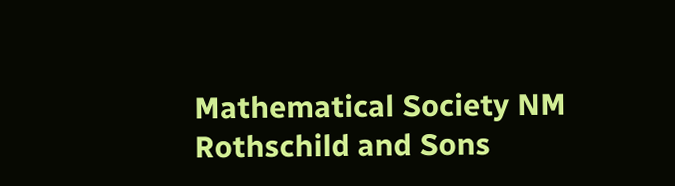Mathematical Society NM Rothschild and Sons